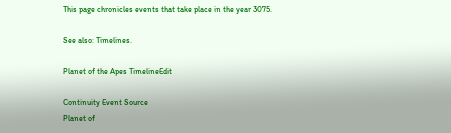This page chronicles events that take place in the year 3075.

See also: Timelines.

Planet of the Apes TimelineEdit

Continuity Event Source
Planet of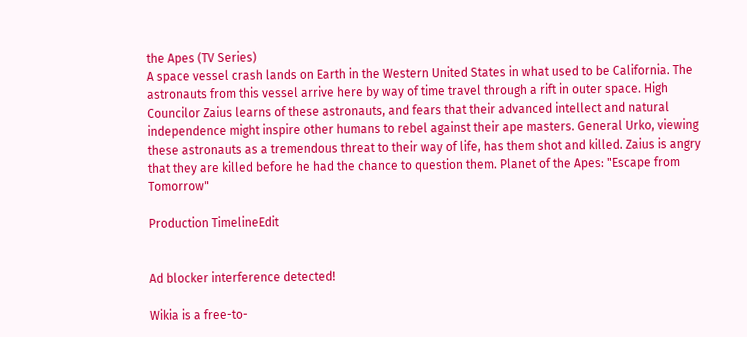the Apes (TV Series)
A space vessel crash lands on Earth in the Western United States in what used to be California. The astronauts from this vessel arrive here by way of time travel through a rift in outer space. High Councilor Zaius learns of these astronauts, and fears that their advanced intellect and natural independence might inspire other humans to rebel against their ape masters. General Urko, viewing these astronauts as a tremendous threat to their way of life, has them shot and killed. Zaius is angry that they are killed before he had the chance to question them. Planet of the Apes: "Escape from Tomorrow"

Production TimelineEdit


Ad blocker interference detected!

Wikia is a free-to-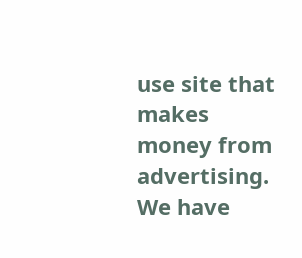use site that makes money from advertising. We have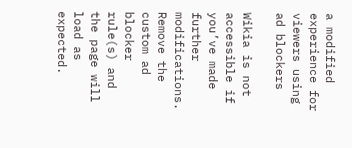a modified experience for viewers using ad blockers

Wikia is not accessible if you’ve made further modifications. Remove the custom ad blocker rule(s) and the page will load as expected.